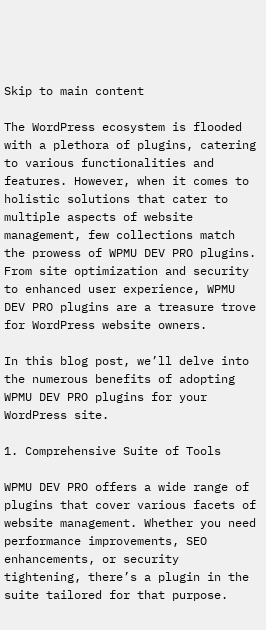Skip to main content

The WordPress ecosystem is flooded with a plethora of plugins, catering to various functionalities and features. However, when it comes to holistic solutions that cater to multiple aspects of website management, few collections match the prowess of WPMU DEV PRO plugins. From site optimization and security to enhanced user experience, WPMU DEV PRO plugins are a treasure trove for WordPress website owners.

In this blog post, we’ll delve into the numerous benefits of adopting WPMU DEV PRO plugins for your WordPress site.

1. Comprehensive Suite of Tools

WPMU DEV PRO offers a wide range of plugins that cover various facets of website management. Whether you need performance improvements, SEO enhancements, or security tightening, there’s a plugin in the suite tailored for that purpose.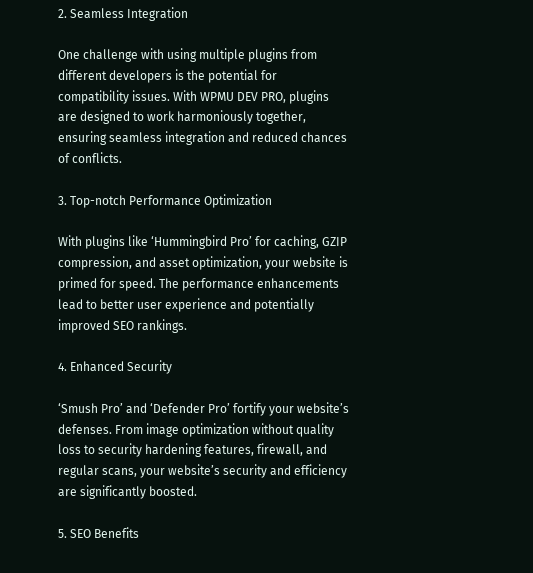2. Seamless Integration

One challenge with using multiple plugins from different developers is the potential for compatibility issues. With WPMU DEV PRO, plugins are designed to work harmoniously together, ensuring seamless integration and reduced chances of conflicts.

3. Top-notch Performance Optimization

With plugins like ‘Hummingbird Pro’ for caching, GZIP compression, and asset optimization, your website is primed for speed. The performance enhancements lead to better user experience and potentially improved SEO rankings.

4. Enhanced Security

‘Smush Pro’ and ‘Defender Pro’ fortify your website’s defenses. From image optimization without quality loss to security hardening features, firewall, and regular scans, your website’s security and efficiency are significantly boosted.

5. SEO Benefits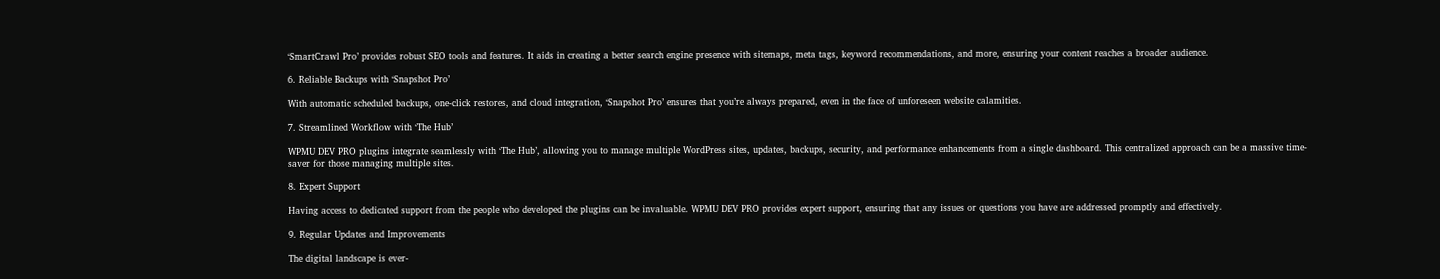‘SmartCrawl Pro’ provides robust SEO tools and features. It aids in creating a better search engine presence with sitemaps, meta tags, keyword recommendations, and more, ensuring your content reaches a broader audience.

6. Reliable Backups with ‘Snapshot Pro’

With automatic scheduled backups, one-click restores, and cloud integration, ‘Snapshot Pro’ ensures that you’re always prepared, even in the face of unforeseen website calamities.

7. Streamlined Workflow with ‘The Hub’

WPMU DEV PRO plugins integrate seamlessly with ‘The Hub’, allowing you to manage multiple WordPress sites, updates, backups, security, and performance enhancements from a single dashboard. This centralized approach can be a massive time-saver for those managing multiple sites.

8. Expert Support

Having access to dedicated support from the people who developed the plugins can be invaluable. WPMU DEV PRO provides expert support, ensuring that any issues or questions you have are addressed promptly and effectively.

9. Regular Updates and Improvements

The digital landscape is ever-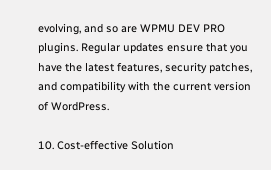evolving, and so are WPMU DEV PRO plugins. Regular updates ensure that you have the latest features, security patches, and compatibility with the current version of WordPress.

10. Cost-effective Solution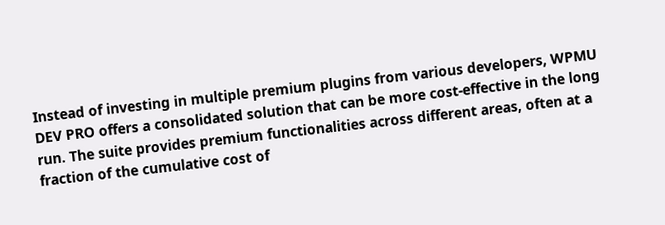Instead of investing in multiple premium plugins from various developers, WPMU DEV PRO offers a consolidated solution that can be more cost-effective in the long run. The suite provides premium functionalities across different areas, often at a fraction of the cumulative cost of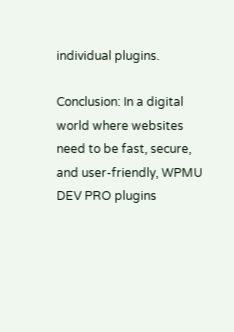individual plugins.

Conclusion: In a digital world where websites need to be fast, secure, and user-friendly, WPMU DEV PRO plugins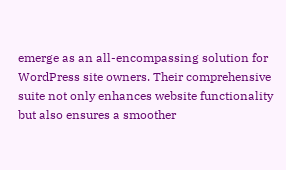emerge as an all-encompassing solution for WordPress site owners. Their comprehensive suite not only enhances website functionality but also ensures a smoother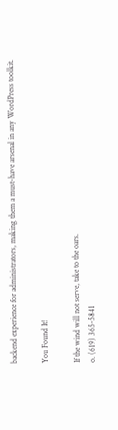backend experience for administrators, making them a must-have arsenal in any WordPress toolkit.

You Found It!

If the wind will not serve, take to the oars.
o. (619) 365-5841